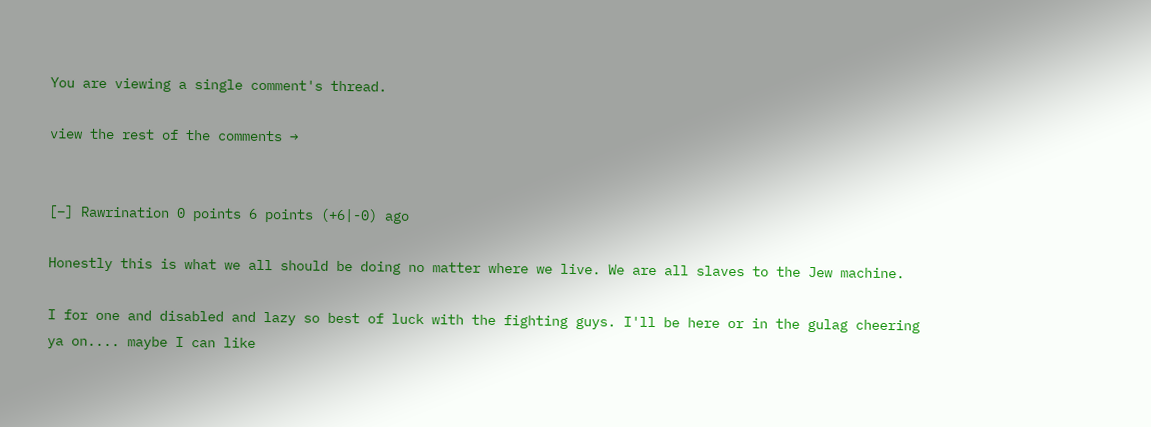You are viewing a single comment's thread.

view the rest of the comments →


[–] Rawrination 0 points 6 points (+6|-0) ago

Honestly this is what we all should be doing no matter where we live. We are all slaves to the Jew machine.

I for one and disabled and lazy so best of luck with the fighting guys. I'll be here or in the gulag cheering ya on.... maybe I can like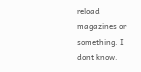reload magazines or something. I dont know.